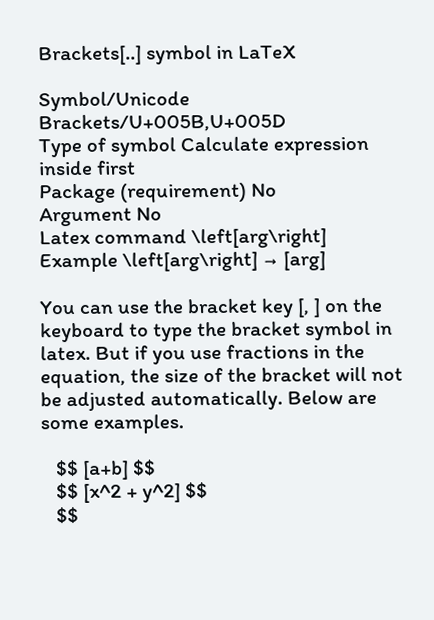Brackets[..] symbol in LaTeX

Symbol/Unicode Brackets/U+005B,U+005D
Type of symbol Calculate expression inside first
Package (requirement) No
Argument No
Latex command \left[arg\right]
Example \left[arg\right] → [arg]

You can use the bracket key [, ] on the keyboard to type the bracket symbol in latex. But if you use fractions in the equation, the size of the bracket will not be adjusted automatically. Below are some examples.

   $$ [a+b] $$
   $$ [x^2 + y^2] $$
   $$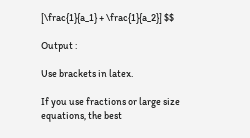[\frac{1}{a_1} + \frac{1}{a_2}] $$

Output :

Use brackets in latex.

If you use fractions or large size equations, the best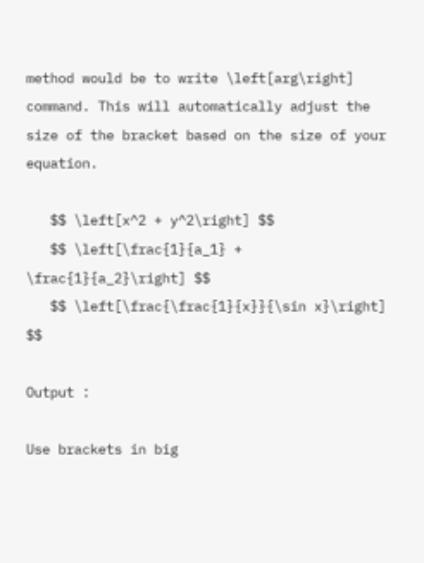method would be to write \left[arg\right] command. This will automatically adjust the size of the bracket based on the size of your equation.

   $$ \left[x^2 + y^2\right] $$
   $$ \left[\frac{1}{a_1} + \frac{1}{a_2}\right] $$
   $$ \left[\frac{\frac{1}{x}}{\sin x}\right] $$

Output :

Use brackets in big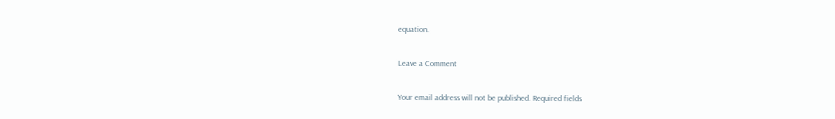equation.

Leave a Comment

Your email address will not be published. Required fields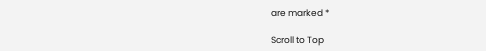are marked *

Scroll to Top